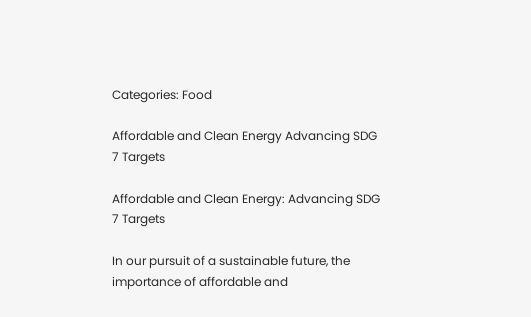Categories: Food

Affordable and Clean Energy Advancing SDG 7 Targets

Affordable and Clean Energy: Advancing SDG 7 Targets

In our pursuit of a sustainable future, the importance of affordable and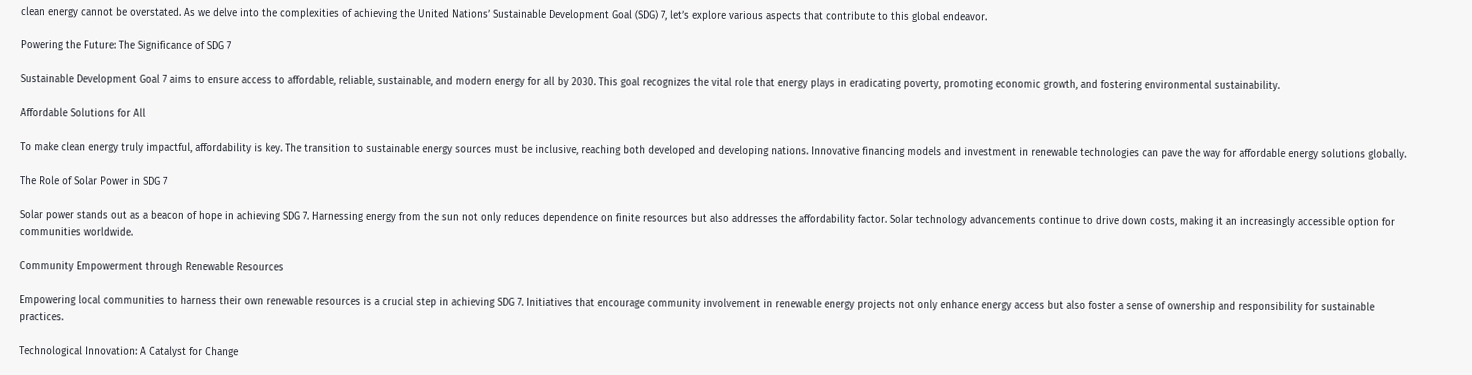clean energy cannot be overstated. As we delve into the complexities of achieving the United Nations’ Sustainable Development Goal (SDG) 7, let’s explore various aspects that contribute to this global endeavor.

Powering the Future: The Significance of SDG 7

Sustainable Development Goal 7 aims to ensure access to affordable, reliable, sustainable, and modern energy for all by 2030. This goal recognizes the vital role that energy plays in eradicating poverty, promoting economic growth, and fostering environmental sustainability.

Affordable Solutions for All

To make clean energy truly impactful, affordability is key. The transition to sustainable energy sources must be inclusive, reaching both developed and developing nations. Innovative financing models and investment in renewable technologies can pave the way for affordable energy solutions globally.

The Role of Solar Power in SDG 7

Solar power stands out as a beacon of hope in achieving SDG 7. Harnessing energy from the sun not only reduces dependence on finite resources but also addresses the affordability factor. Solar technology advancements continue to drive down costs, making it an increasingly accessible option for communities worldwide.

Community Empowerment through Renewable Resources

Empowering local communities to harness their own renewable resources is a crucial step in achieving SDG 7. Initiatives that encourage community involvement in renewable energy projects not only enhance energy access but also foster a sense of ownership and responsibility for sustainable practices.

Technological Innovation: A Catalyst for Change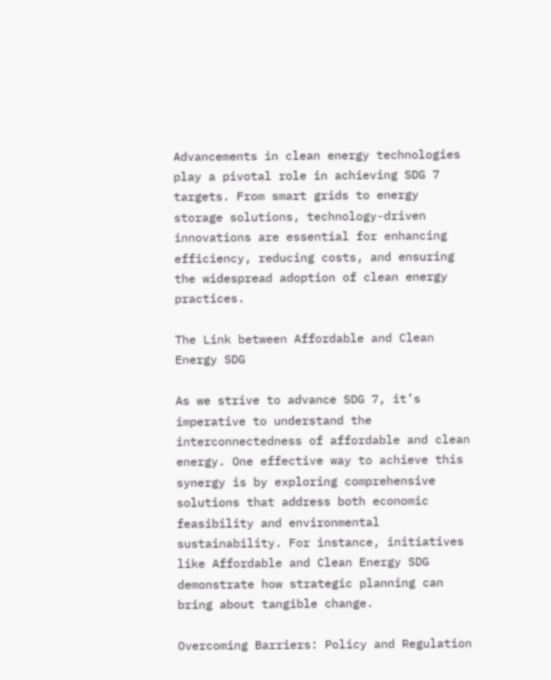Advancements in clean energy technologies play a pivotal role in achieving SDG 7 targets. From smart grids to energy storage solutions, technology-driven innovations are essential for enhancing efficiency, reducing costs, and ensuring the widespread adoption of clean energy practices.

The Link between Affordable and Clean Energy SDG

As we strive to advance SDG 7, it’s imperative to understand the interconnectedness of affordable and clean energy. One effective way to achieve this synergy is by exploring comprehensive solutions that address both economic feasibility and environmental sustainability. For instance, initiatives like Affordable and Clean Energy SDG demonstrate how strategic planning can bring about tangible change.

Overcoming Barriers: Policy and Regulation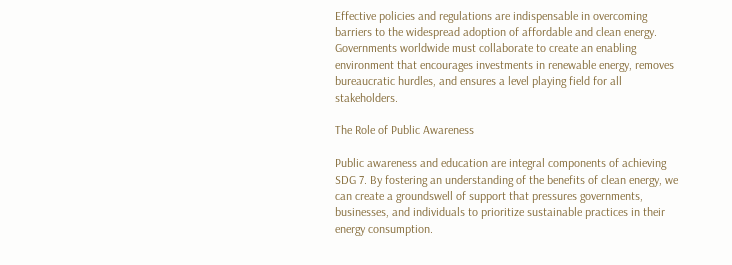Effective policies and regulations are indispensable in overcoming barriers to the widespread adoption of affordable and clean energy. Governments worldwide must collaborate to create an enabling environment that encourages investments in renewable energy, removes bureaucratic hurdles, and ensures a level playing field for all stakeholders.

The Role of Public Awareness

Public awareness and education are integral components of achieving SDG 7. By fostering an understanding of the benefits of clean energy, we can create a groundswell of support that pressures governments, businesses, and individuals to prioritize sustainable practices in their energy consumption.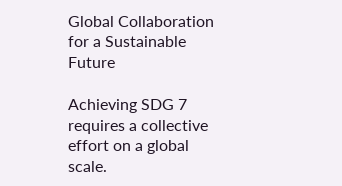Global Collaboration for a Sustainable Future

Achieving SDG 7 requires a collective effort on a global scale.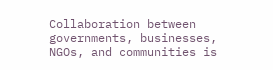Collaboration between governments, businesses, NGOs, and communities is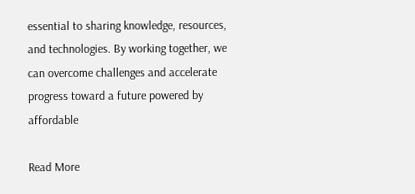essential to sharing knowledge, resources, and technologies. By working together, we can overcome challenges and accelerate progress toward a future powered by affordable

Read More